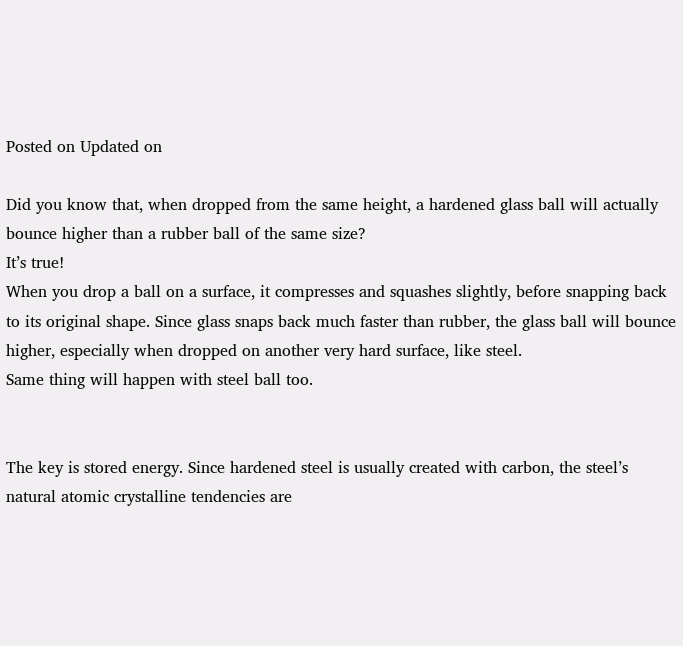Posted on Updated on

Did you know that, when dropped from the same height, a hardened glass ball will actually bounce higher than a rubber ball of the same size?
It’s true!
When you drop a ball on a surface, it compresses and squashes slightly, before snapping back to its original shape. Since glass snaps back much faster than rubber, the glass ball will bounce higher, especially when dropped on another very hard surface, like steel.
Same thing will happen with steel ball too.


The key is stored energy. Since hardened steel is usually created with carbon, the steel’s natural atomic crystalline tendencies are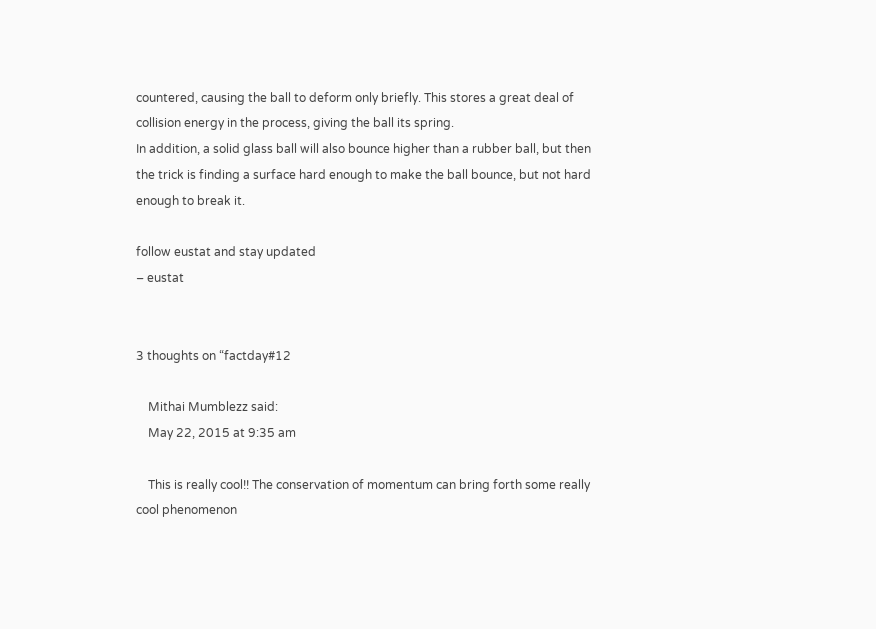countered, causing the ball to deform only briefly. This stores a great deal of collision energy in the process, giving the ball its spring.
In addition, a solid glass ball will also bounce higher than a rubber ball, but then the trick is finding a surface hard enough to make the ball bounce, but not hard enough to break it.

follow eustat and stay updated
– eustat


3 thoughts on “factday#12

    Mithai Mumblezz said:
    May 22, 2015 at 9:35 am

    This is really cool!! The conservation of momentum can bring forth some really cool phenomenon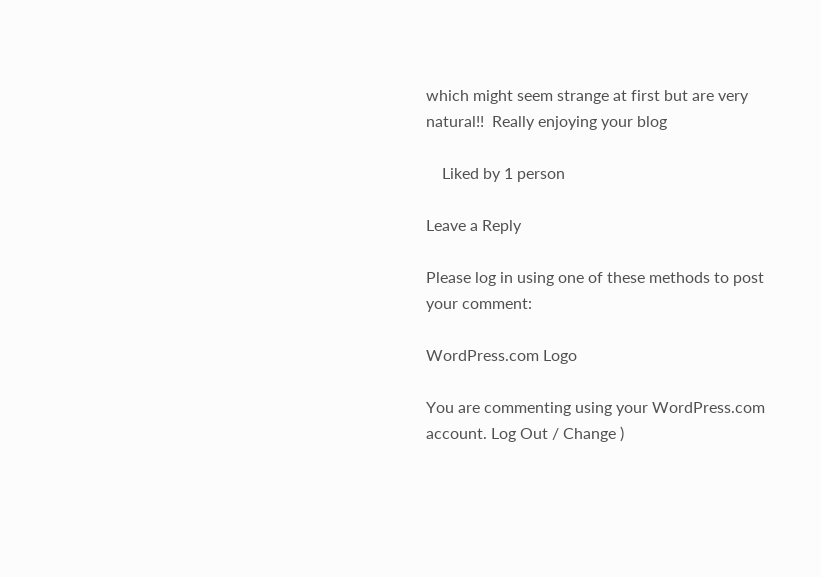which might seem strange at first but are very natural!!  Really enjoying your blog

    Liked by 1 person

Leave a Reply

Please log in using one of these methods to post your comment:

WordPress.com Logo

You are commenting using your WordPress.com account. Log Out / Change )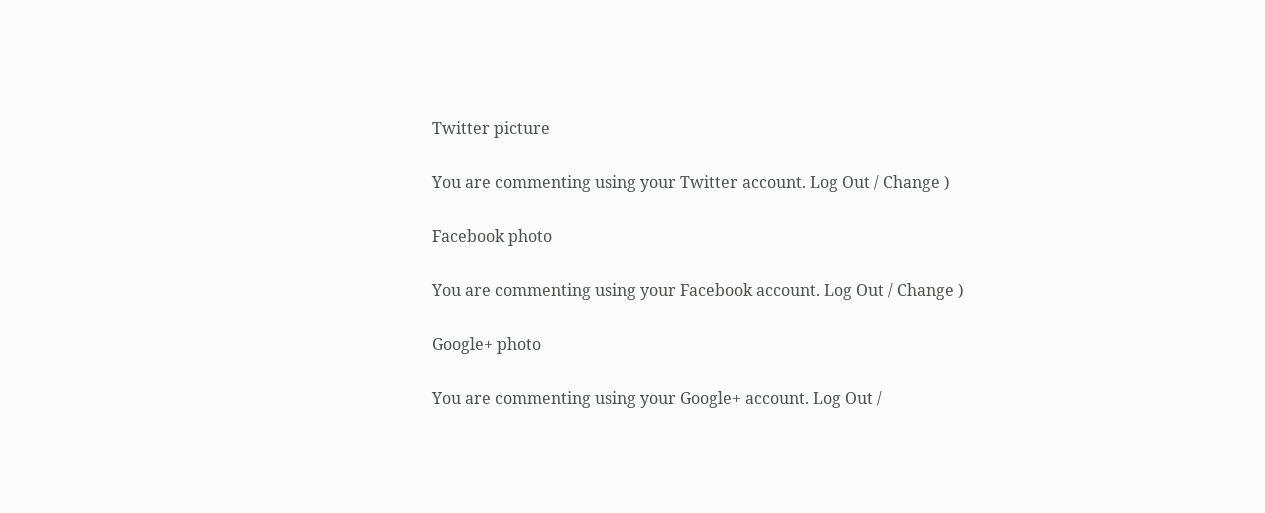Twitter picture

You are commenting using your Twitter account. Log Out / Change )

Facebook photo

You are commenting using your Facebook account. Log Out / Change )

Google+ photo

You are commenting using your Google+ account. Log Out /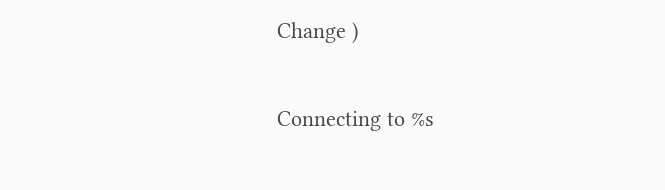Change )

Connecting to %s